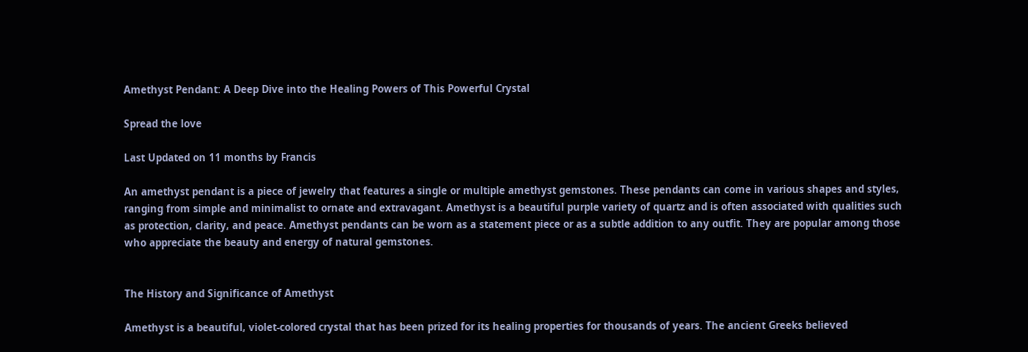Amethyst Pendant: A Deep Dive into the Healing Powers of This Powerful Crystal

Spread the love

Last Updated on 11 months by Francis

An amethyst pendant is a piece of jewelry that features a single or multiple amethyst gemstones. These pendants can come in various shapes and styles, ranging from simple and minimalist to ornate and extravagant. Amethyst is a beautiful purple variety of quartz and is often associated with qualities such as protection, clarity, and peace. Amethyst pendants can be worn as a statement piece or as a subtle addition to any outfit. They are popular among those who appreciate the beauty and energy of natural gemstones.


The History and Significance of Amethyst

Amethyst is a beautiful, violet-colored crystal that has been prized for its healing properties for thousands of years. The ancient Greeks believed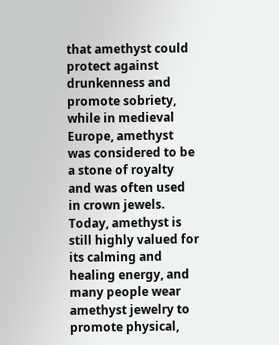that amethyst could protect against drunkenness and promote sobriety, while in medieval Europe, amethyst was considered to be a stone of royalty and was often used in crown jewels. Today, amethyst is still highly valued for its calming and healing energy, and many people wear amethyst jewelry to promote physical,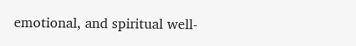emotional, and spiritual well-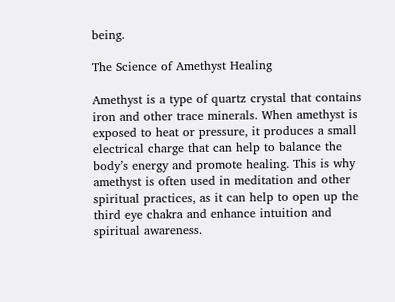being.

The Science of Amethyst Healing

Amethyst is a type of quartz crystal that contains iron and other trace minerals. When amethyst is exposed to heat or pressure, it produces a small electrical charge that can help to balance the body’s energy and promote healing. This is why amethyst is often used in meditation and other spiritual practices, as it can help to open up the third eye chakra and enhance intuition and spiritual awareness.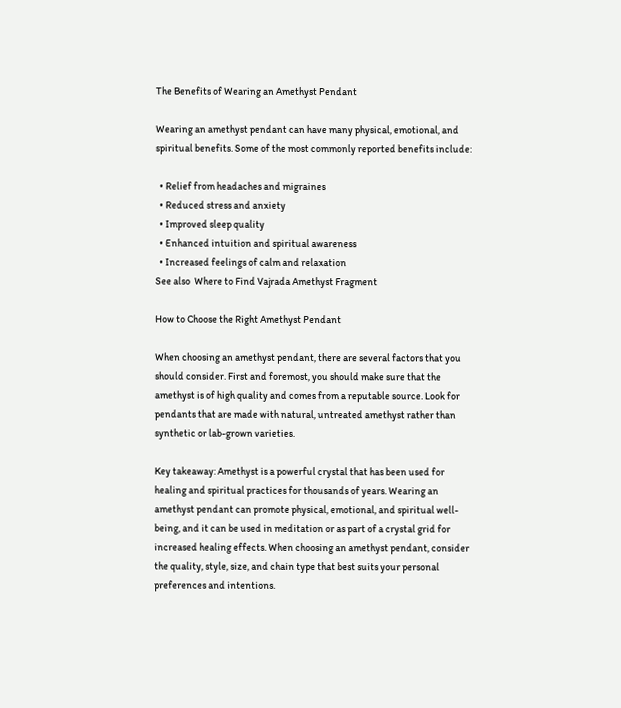The Benefits of Wearing an Amethyst Pendant

Wearing an amethyst pendant can have many physical, emotional, and spiritual benefits. Some of the most commonly reported benefits include:

  • Relief from headaches and migraines
  • Reduced stress and anxiety
  • Improved sleep quality
  • Enhanced intuition and spiritual awareness
  • Increased feelings of calm and relaxation
See also  Where to Find Vajrada Amethyst Fragment

How to Choose the Right Amethyst Pendant

When choosing an amethyst pendant, there are several factors that you should consider. First and foremost, you should make sure that the amethyst is of high quality and comes from a reputable source. Look for pendants that are made with natural, untreated amethyst rather than synthetic or lab-grown varieties.

Key takeaway: Amethyst is a powerful crystal that has been used for healing and spiritual practices for thousands of years. Wearing an amethyst pendant can promote physical, emotional, and spiritual well-being, and it can be used in meditation or as part of a crystal grid for increased healing effects. When choosing an amethyst pendant, consider the quality, style, size, and chain type that best suits your personal preferences and intentions.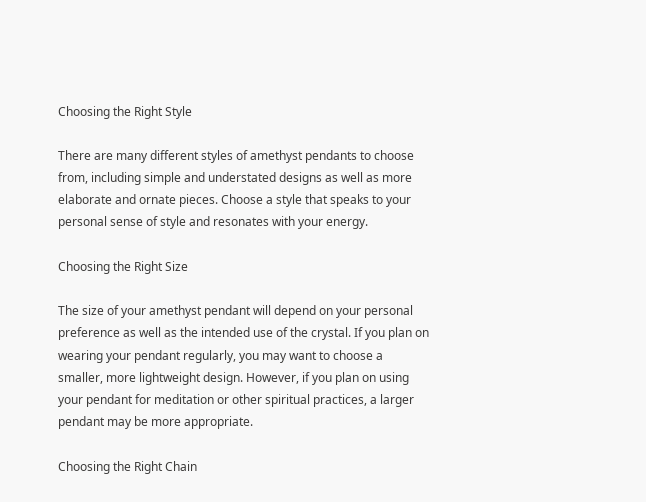Choosing the Right Style

There are many different styles of amethyst pendants to choose from, including simple and understated designs as well as more elaborate and ornate pieces. Choose a style that speaks to your personal sense of style and resonates with your energy.

Choosing the Right Size

The size of your amethyst pendant will depend on your personal preference as well as the intended use of the crystal. If you plan on wearing your pendant regularly, you may want to choose a smaller, more lightweight design. However, if you plan on using your pendant for meditation or other spiritual practices, a larger pendant may be more appropriate.

Choosing the Right Chain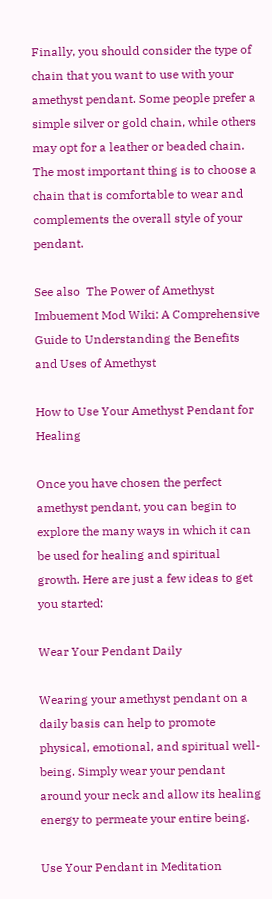Finally, you should consider the type of chain that you want to use with your amethyst pendant. Some people prefer a simple silver or gold chain, while others may opt for a leather or beaded chain. The most important thing is to choose a chain that is comfortable to wear and complements the overall style of your pendant.

See also  The Power of Amethyst Imbuement Mod Wiki: A Comprehensive Guide to Understanding the Benefits and Uses of Amethyst

How to Use Your Amethyst Pendant for Healing

Once you have chosen the perfect amethyst pendant, you can begin to explore the many ways in which it can be used for healing and spiritual growth. Here are just a few ideas to get you started:

Wear Your Pendant Daily

Wearing your amethyst pendant on a daily basis can help to promote physical, emotional, and spiritual well-being. Simply wear your pendant around your neck and allow its healing energy to permeate your entire being.

Use Your Pendant in Meditation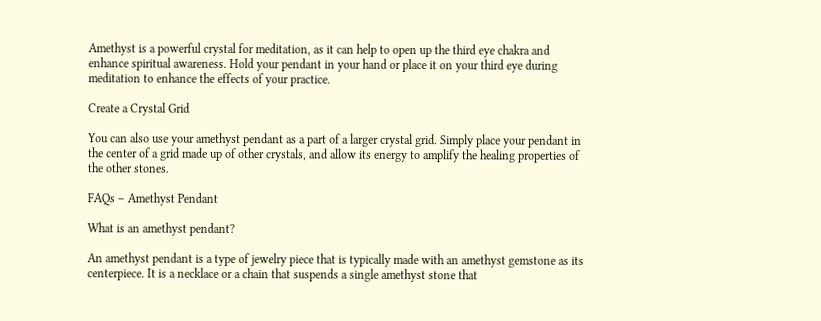Amethyst is a powerful crystal for meditation, as it can help to open up the third eye chakra and enhance spiritual awareness. Hold your pendant in your hand or place it on your third eye during meditation to enhance the effects of your practice.

Create a Crystal Grid

You can also use your amethyst pendant as a part of a larger crystal grid. Simply place your pendant in the center of a grid made up of other crystals, and allow its energy to amplify the healing properties of the other stones.

FAQs – Amethyst Pendant

What is an amethyst pendant?

An amethyst pendant is a type of jewelry piece that is typically made with an amethyst gemstone as its centerpiece. It is a necklace or a chain that suspends a single amethyst stone that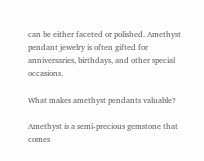can be either faceted or polished. Amethyst pendant jewelry is often gifted for anniversaries, birthdays, and other special occasions.

What makes amethyst pendants valuable?

Amethyst is a semi-precious gemstone that comes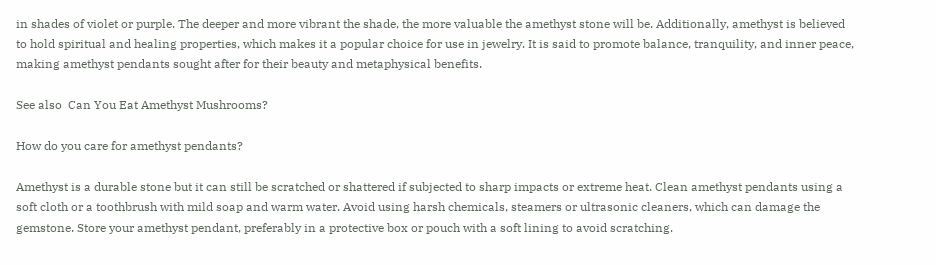in shades of violet or purple. The deeper and more vibrant the shade, the more valuable the amethyst stone will be. Additionally, amethyst is believed to hold spiritual and healing properties, which makes it a popular choice for use in jewelry. It is said to promote balance, tranquility, and inner peace, making amethyst pendants sought after for their beauty and metaphysical benefits.

See also  Can You Eat Amethyst Mushrooms?

How do you care for amethyst pendants?

Amethyst is a durable stone but it can still be scratched or shattered if subjected to sharp impacts or extreme heat. Clean amethyst pendants using a soft cloth or a toothbrush with mild soap and warm water. Avoid using harsh chemicals, steamers or ultrasonic cleaners, which can damage the gemstone. Store your amethyst pendant, preferably in a protective box or pouch with a soft lining to avoid scratching.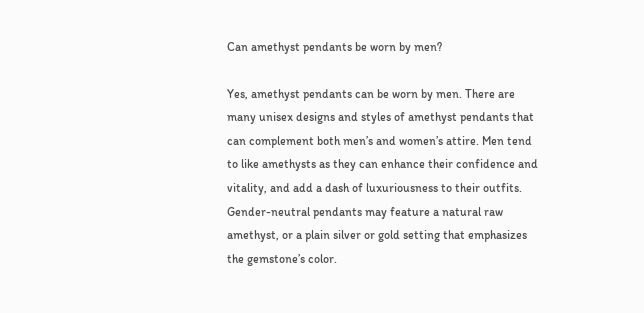Can amethyst pendants be worn by men?

Yes, amethyst pendants can be worn by men. There are many unisex designs and styles of amethyst pendants that can complement both men’s and women’s attire. Men tend to like amethysts as they can enhance their confidence and vitality, and add a dash of luxuriousness to their outfits. Gender-neutral pendants may feature a natural raw amethyst, or a plain silver or gold setting that emphasizes the gemstone’s color.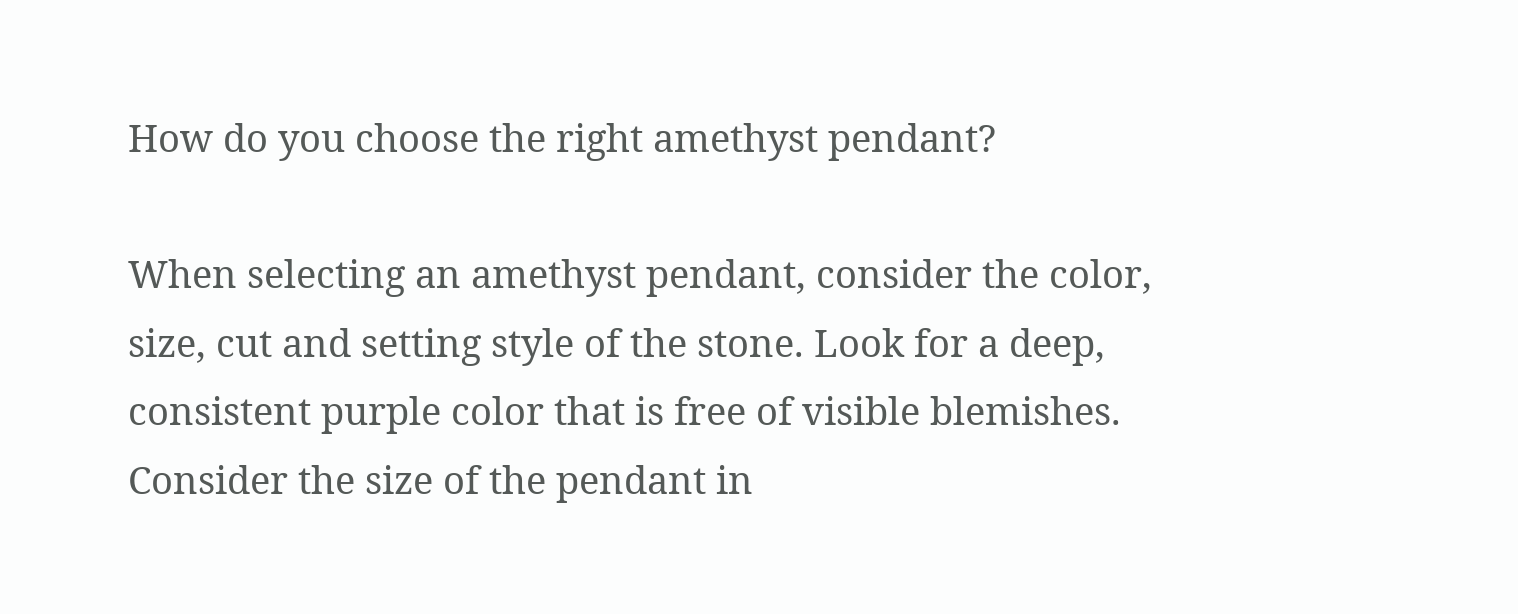How do you choose the right amethyst pendant?

When selecting an amethyst pendant, consider the color, size, cut and setting style of the stone. Look for a deep, consistent purple color that is free of visible blemishes. Consider the size of the pendant in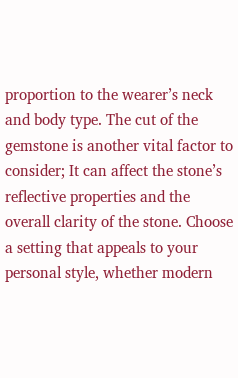proportion to the wearer’s neck and body type. The cut of the gemstone is another vital factor to consider; It can affect the stone’s reflective properties and the overall clarity of the stone. Choose a setting that appeals to your personal style, whether modern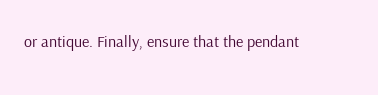or antique. Finally, ensure that the pendant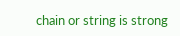chain or string is strong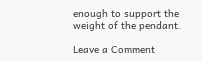enough to support the weight of the pendant.

Leave a Comment